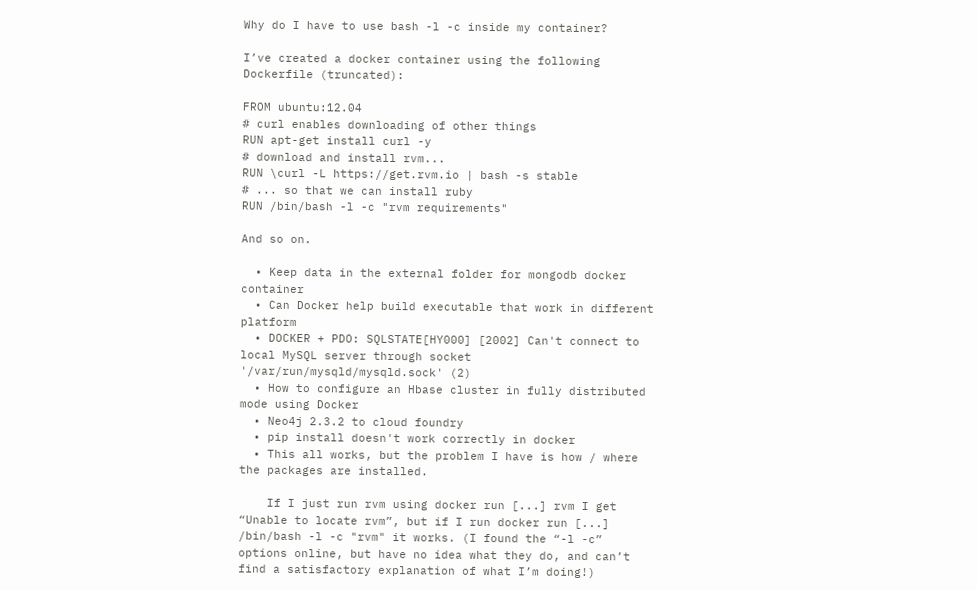Why do I have to use bash -l -c inside my container?

I’ve created a docker container using the following Dockerfile (truncated):

FROM ubuntu:12.04
# curl enables downloading of other things
RUN apt-get install curl -y
# download and install rvm...
RUN \curl -L https://get.rvm.io | bash -s stable
# ... so that we can install ruby
RUN /bin/bash -l -c "rvm requirements"

And so on.

  • Keep data in the external folder for mongodb docker container
  • Can Docker help build executable that work in different platform
  • DOCKER + PDO: SQLSTATE[HY000] [2002] Can't connect to local MySQL server through socket '/var/run/mysqld/mysqld.sock' (2)
  • How to configure an Hbase cluster in fully distributed mode using Docker
  • Neo4j 2.3.2 to cloud foundry
  • pip install doesn't work correctly in docker
  • This all works, but the problem I have is how / where the packages are installed.

    If I just run rvm using docker run [...] rvm I get “Unable to locate rvm”, but if I run docker run [...] /bin/bash -l -c "rvm" it works. (I found the “-l -c” options online, but have no idea what they do, and can’t find a satisfactory explanation of what I’m doing!)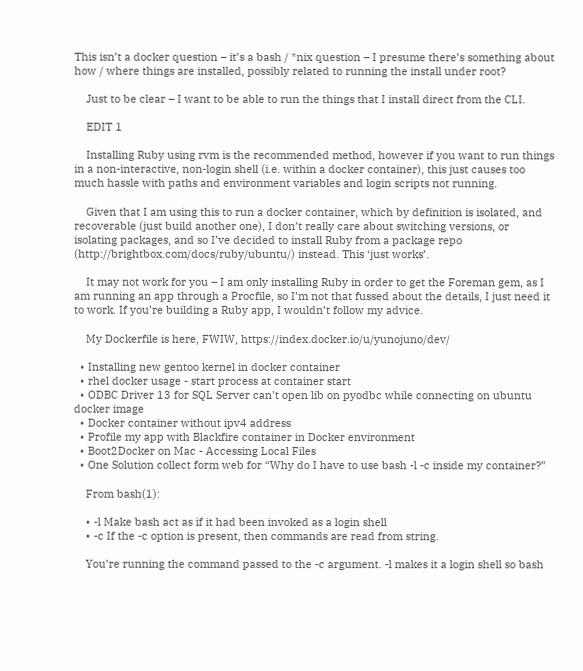This isn’t a docker question – it’s a bash / *nix question – I presume there’s something about how / where things are installed, possibly related to running the install under root?

    Just to be clear – I want to be able to run the things that I install direct from the CLI.

    EDIT 1

    Installing Ruby using rvm is the recommended method, however if you want to run things in a non-interactive, non-login shell (i.e. within a docker container), this just causes too much hassle with paths and environment variables and login scripts not running.

    Given that I am using this to run a docker container, which by definition is isolated, and recoverable (just build another one), I don’t really care about switching versions, or isolating packages, and so I’ve decided to install Ruby from a package repo (http://brightbox.com/docs/ruby/ubuntu/) instead. This ‘just works’.

    It may not work for you – I am only installing Ruby in order to get the Foreman gem, as I am running an app through a Procfile, so I’m not that fussed about the details, I just need it to work. If you’re building a Ruby app, I wouldn’t follow my advice.

    My Dockerfile is here, FWIW, https://index.docker.io/u/yunojuno/dev/

  • Installing new gentoo kernel in docker container
  • rhel docker usage - start process at container start
  • ODBC Driver 13 for SQL Server can't open lib on pyodbc while connecting on ubuntu docker image
  • Docker container without ipv4 address
  • Profile my app with Blackfire container in Docker environment
  • Boot2Docker on Mac - Accessing Local Files
  • One Solution collect form web for “Why do I have to use bash -l -c inside my container?”

    From bash(1):

    • -l Make bash act as if it had been invoked as a login shell
    • -c If the -c option is present, then commands are read from string.

    You’re running the command passed to the -c argument. -l makes it a login shell so bash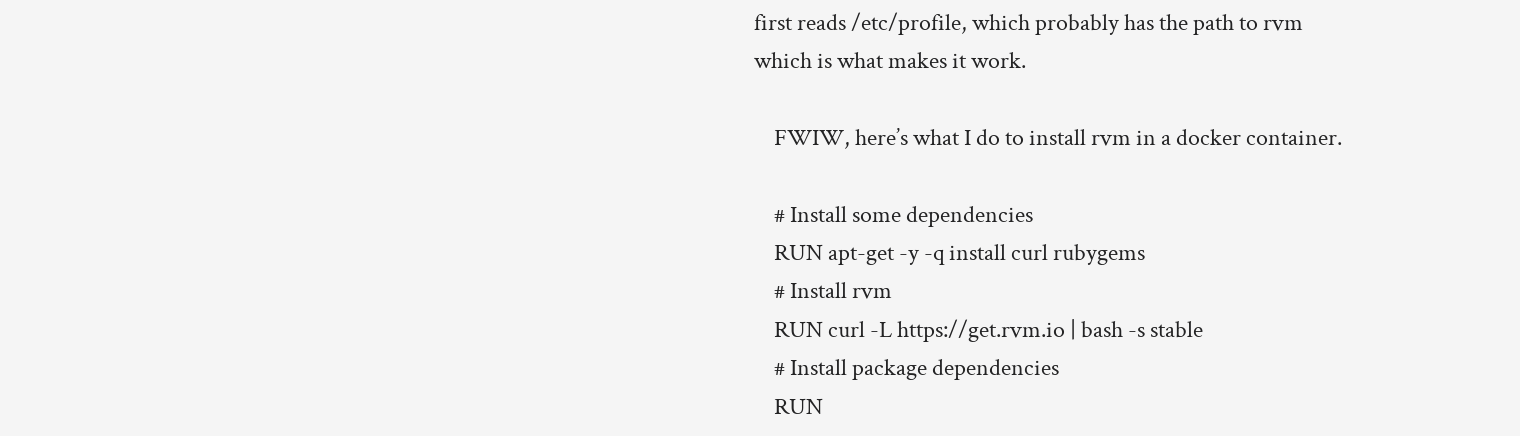first reads /etc/profile, which probably has the path to rvm which is what makes it work.

    FWIW, here’s what I do to install rvm in a docker container.

    # Install some dependencies
    RUN apt-get -y -q install curl rubygems
    # Install rvm
    RUN curl -L https://get.rvm.io | bash -s stable
    # Install package dependencies
    RUN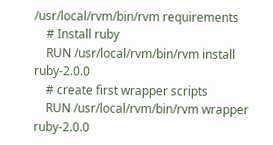/usr/local/rvm/bin/rvm requirements
    # Install ruby
    RUN /usr/local/rvm/bin/rvm install ruby-2.0.0
    # create first wrapper scripts
    RUN /usr/local/rvm/bin/rvm wrapper ruby-2.0.0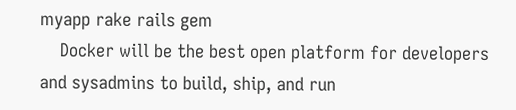myapp rake rails gem
    Docker will be the best open platform for developers and sysadmins to build, ship, and run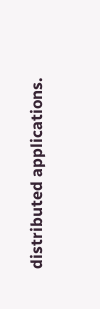distributed applications.